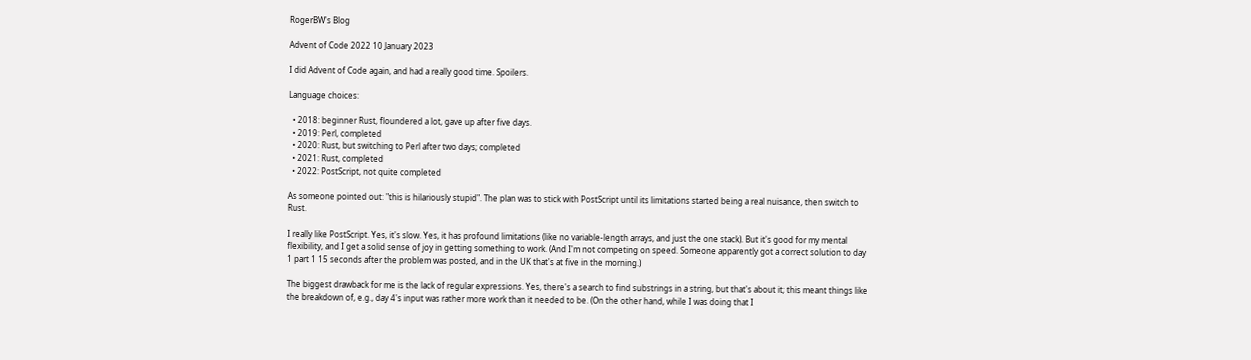RogerBW's Blog

Advent of Code 2022 10 January 2023

I did Advent of Code again, and had a really good time. Spoilers.

Language choices:

  • 2018: beginner Rust, floundered a lot, gave up after five days.
  • 2019: Perl, completed
  • 2020: Rust, but switching to Perl after two days; completed
  • 2021: Rust, completed
  • 2022: PostScript, not quite completed

As someone pointed out: "this is hilariously stupid". The plan was to stick with PostScript until its limitations started being a real nuisance, then switch to Rust.

I really like PostScript. Yes, it's slow. Yes, it has profound limitations (like no variable-length arrays, and just the one stack). But it's good for my mental flexibility, and I get a solid sense of joy in getting something to work. (And I'm not competing on speed. Someone apparently got a correct solution to day 1 part 1 15 seconds after the problem was posted, and in the UK that's at five in the morning.)

The biggest drawback for me is the lack of regular expressions. Yes, there's a search to find substrings in a string, but that's about it; this meant things like the breakdown of, e.g., day 4's input was rather more work than it needed to be. (On the other hand, while I was doing that I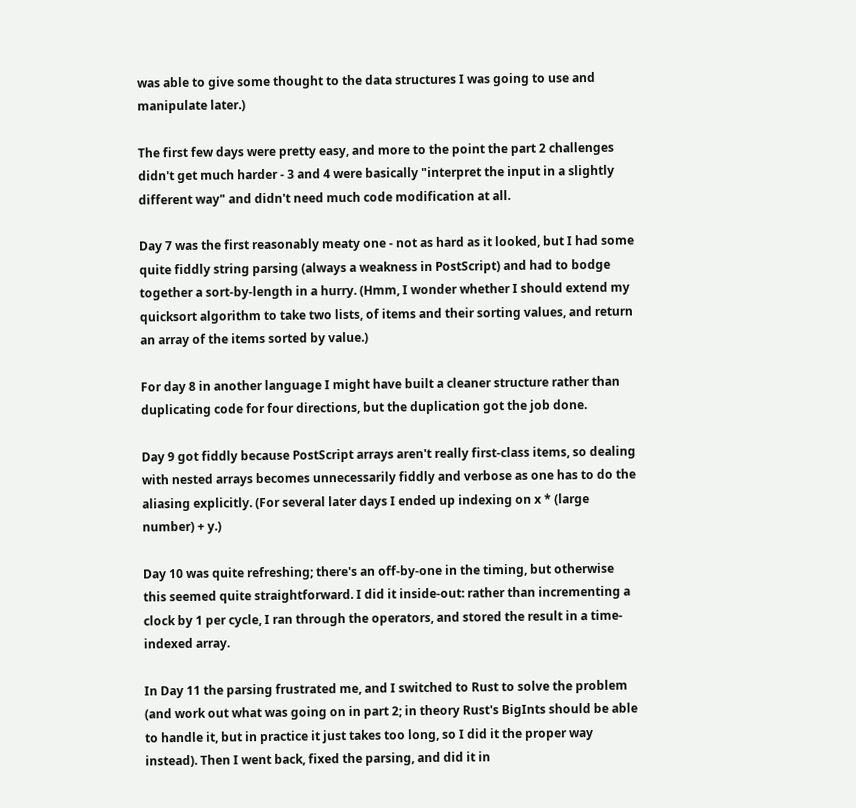was able to give some thought to the data structures I was going to use and manipulate later.)

The first few days were pretty easy, and more to the point the part 2 challenges didn't get much harder - 3 and 4 were basically "interpret the input in a slightly different way" and didn't need much code modification at all.

Day 7 was the first reasonably meaty one - not as hard as it looked, but I had some quite fiddly string parsing (always a weakness in PostScript) and had to bodge together a sort-by-length in a hurry. (Hmm, I wonder whether I should extend my quicksort algorithm to take two lists, of items and their sorting values, and return an array of the items sorted by value.)

For day 8 in another language I might have built a cleaner structure rather than duplicating code for four directions, but the duplication got the job done.

Day 9 got fiddly because PostScript arrays aren't really first-class items, so dealing with nested arrays becomes unnecessarily fiddly and verbose as one has to do the aliasing explicitly. (For several later days I ended up indexing on x * (large number) + y.)

Day 10 was quite refreshing; there's an off-by-one in the timing, but otherwise this seemed quite straightforward. I did it inside-out: rather than incrementing a clock by 1 per cycle, I ran through the operators, and stored the result in a time-indexed array.

In Day 11 the parsing frustrated me, and I switched to Rust to solve the problem (and work out what was going on in part 2; in theory Rust's BigInts should be able to handle it, but in practice it just takes too long, so I did it the proper way instead). Then I went back, fixed the parsing, and did it in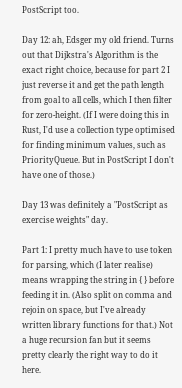PostScript too.

Day 12: ah, Edsger my old friend. Turns out that Dijkstra's Algorithm is the exact right choice, because for part 2 I just reverse it and get the path length from goal to all cells, which I then filter for zero-height. (If I were doing this in Rust, I'd use a collection type optimised for finding minimum values, such as PriorityQueue. But in PostScript I don't have one of those.)

Day 13 was definitely a "PostScript as exercise weights" day.

Part 1: I pretty much have to use token for parsing, which (I later realise) means wrapping the string in { } before feeding it in. (Also split on comma and rejoin on space, but I've already written library functions for that.) Not a huge recursion fan but it seems pretty clearly the right way to do it here.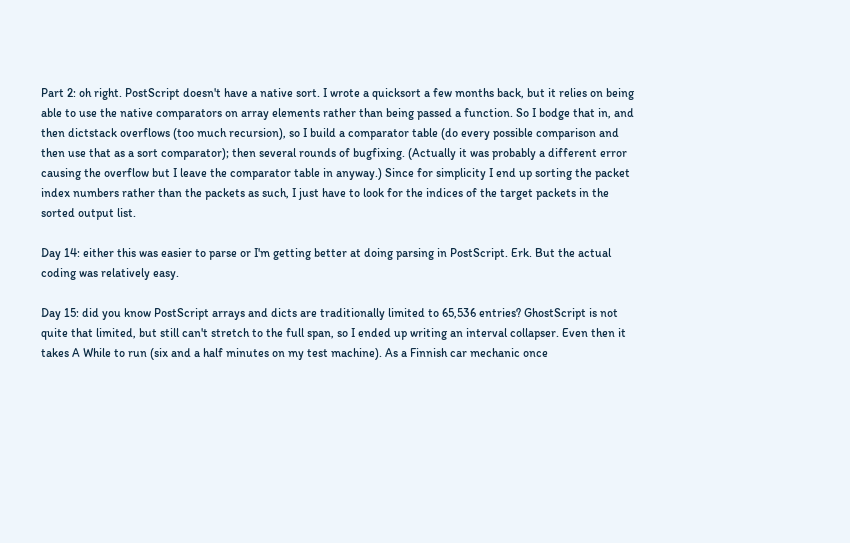Part 2: oh right. PostScript doesn't have a native sort. I wrote a quicksort a few months back, but it relies on being able to use the native comparators on array elements rather than being passed a function. So I bodge that in, and then dictstack overflows (too much recursion), so I build a comparator table (do every possible comparison and then use that as a sort comparator); then several rounds of bugfixing. (Actually it was probably a different error causing the overflow but I leave the comparator table in anyway.) Since for simplicity I end up sorting the packet index numbers rather than the packets as such, I just have to look for the indices of the target packets in the sorted output list.

Day 14: either this was easier to parse or I'm getting better at doing parsing in PostScript. Erk. But the actual coding was relatively easy.

Day 15: did you know PostScript arrays and dicts are traditionally limited to 65,536 entries? GhostScript is not quite that limited, but still can't stretch to the full span, so I ended up writing an interval collapser. Even then it takes A While to run (six and a half minutes on my test machine). As a Finnish car mechanic once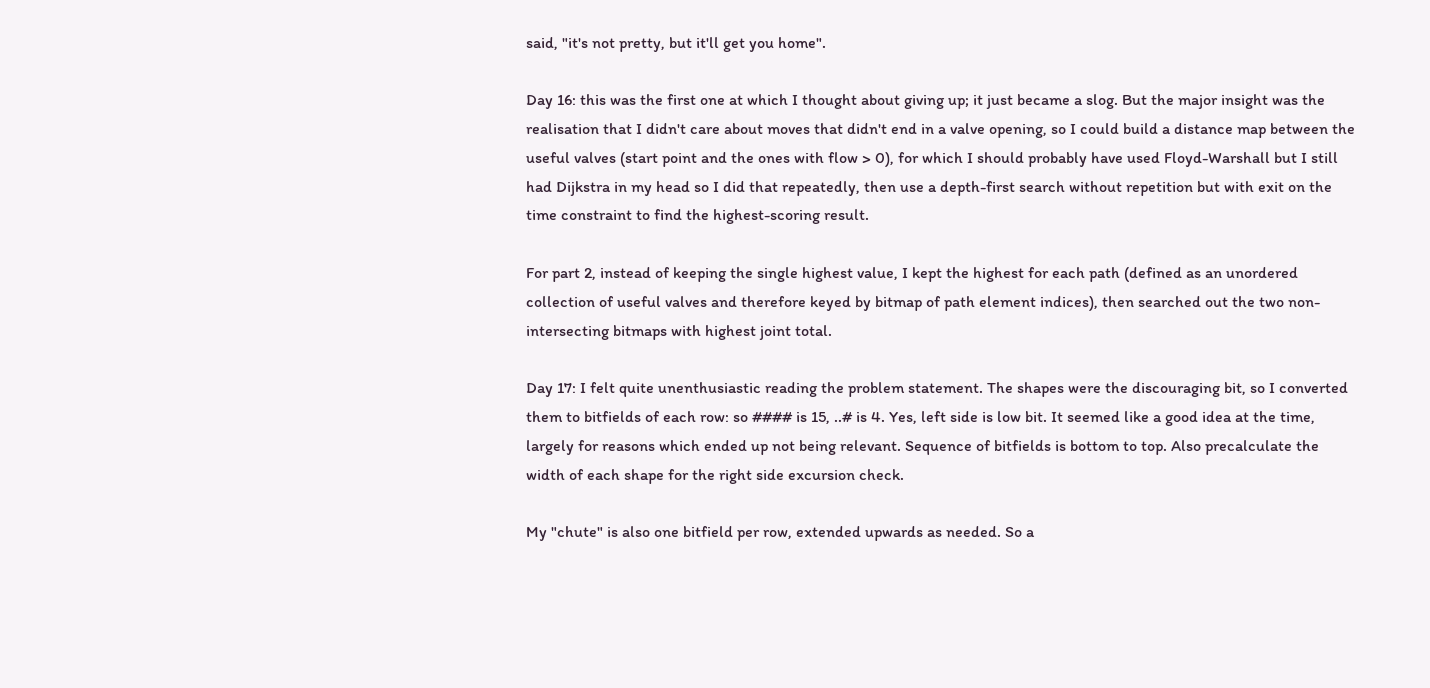said, "it's not pretty, but it'll get you home".

Day 16: this was the first one at which I thought about giving up; it just became a slog. But the major insight was the realisation that I didn't care about moves that didn't end in a valve opening, so I could build a distance map between the useful valves (start point and the ones with flow > 0), for which I should probably have used Floyd-Warshall but I still had Dijkstra in my head so I did that repeatedly, then use a depth-first search without repetition but with exit on the time constraint to find the highest-scoring result.

For part 2, instead of keeping the single highest value, I kept the highest for each path (defined as an unordered collection of useful valves and therefore keyed by bitmap of path element indices), then searched out the two non-intersecting bitmaps with highest joint total.

Day 17: I felt quite unenthusiastic reading the problem statement. The shapes were the discouraging bit, so I converted them to bitfields of each row: so #### is 15, ..# is 4. Yes, left side is low bit. It seemed like a good idea at the time, largely for reasons which ended up not being relevant. Sequence of bitfields is bottom to top. Also precalculate the width of each shape for the right side excursion check.

My "chute" is also one bitfield per row, extended upwards as needed. So a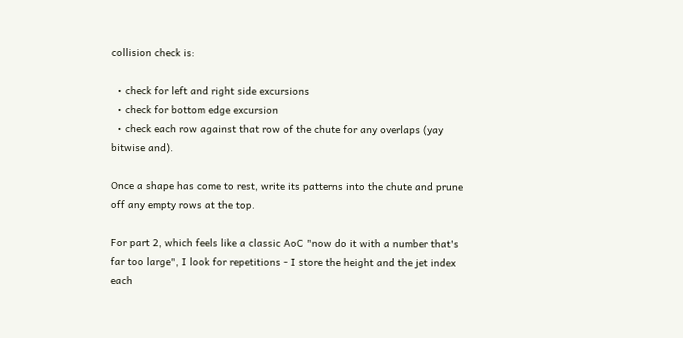collision check is:

  • check for left and right side excursions
  • check for bottom edge excursion
  • check each row against that row of the chute for any overlaps (yay bitwise and).

Once a shape has come to rest, write its patterns into the chute and prune off any empty rows at the top.

For part 2, which feels like a classic AoC "now do it with a number that's far too large", I look for repetitions - I store the height and the jet index each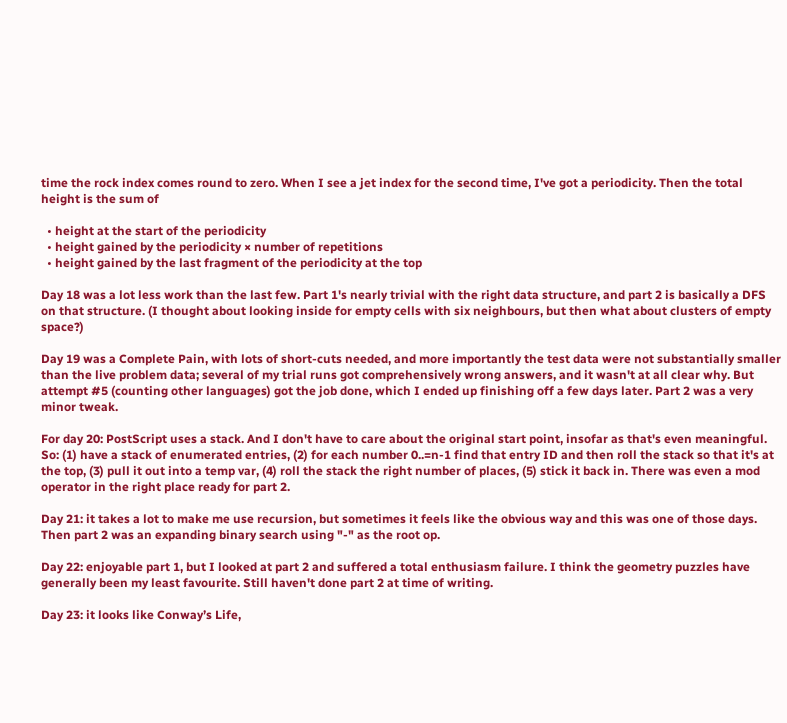time the rock index comes round to zero. When I see a jet index for the second time, I've got a periodicity. Then the total height is the sum of

  • height at the start of the periodicity
  • height gained by the periodicity × number of repetitions
  • height gained by the last fragment of the periodicity at the top

Day 18 was a lot less work than the last few. Part 1's nearly trivial with the right data structure, and part 2 is basically a DFS on that structure. (I thought about looking inside for empty cells with six neighbours, but then what about clusters of empty space?)

Day 19 was a Complete Pain, with lots of short-cuts needed, and more importantly the test data were not substantially smaller than the live problem data; several of my trial runs got comprehensively wrong answers, and it wasn't at all clear why. But attempt #5 (counting other languages) got the job done, which I ended up finishing off a few days later. Part 2 was a very minor tweak.

For day 20: PostScript uses a stack. And I don't have to care about the original start point, insofar as that's even meaningful. So: (1) have a stack of enumerated entries, (2) for each number 0..=n-1 find that entry ID and then roll the stack so that it's at the top, (3) pull it out into a temp var, (4) roll the stack the right number of places, (5) stick it back in. There was even a mod operator in the right place ready for part 2.

Day 21: it takes a lot to make me use recursion, but sometimes it feels like the obvious way and this was one of those days. Then part 2 was an expanding binary search using "-" as the root op.

Day 22: enjoyable part 1, but I looked at part 2 and suffered a total enthusiasm failure. I think the geometry puzzles have generally been my least favourite. Still haven't done part 2 at time of writing.

Day 23: it looks like Conway’s Life,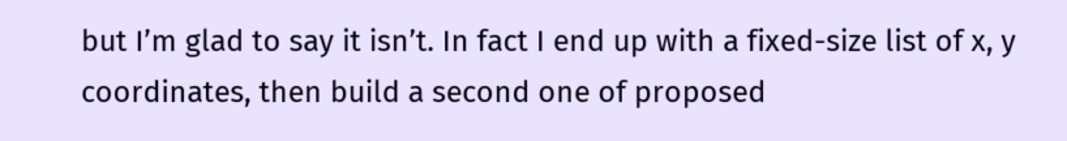but I’m glad to say it isn’t. In fact I end up with a fixed-size list of x, y coordinates, then build a second one of proposed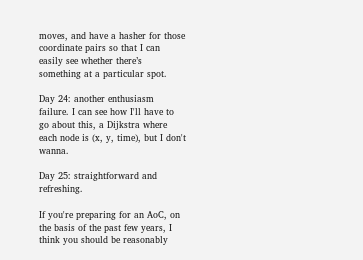moves, and have a hasher for those coordinate pairs so that I can easily see whether there’s something at a particular spot.

Day 24: another enthusiasm failure. I can see how I'll have to go about this, a Dijkstra where each node is (x, y, time), but I don't wanna.

Day 25: straightforward and refreshing.

If you're preparing for an AoC, on the basis of the past few years, I think you should be reasonably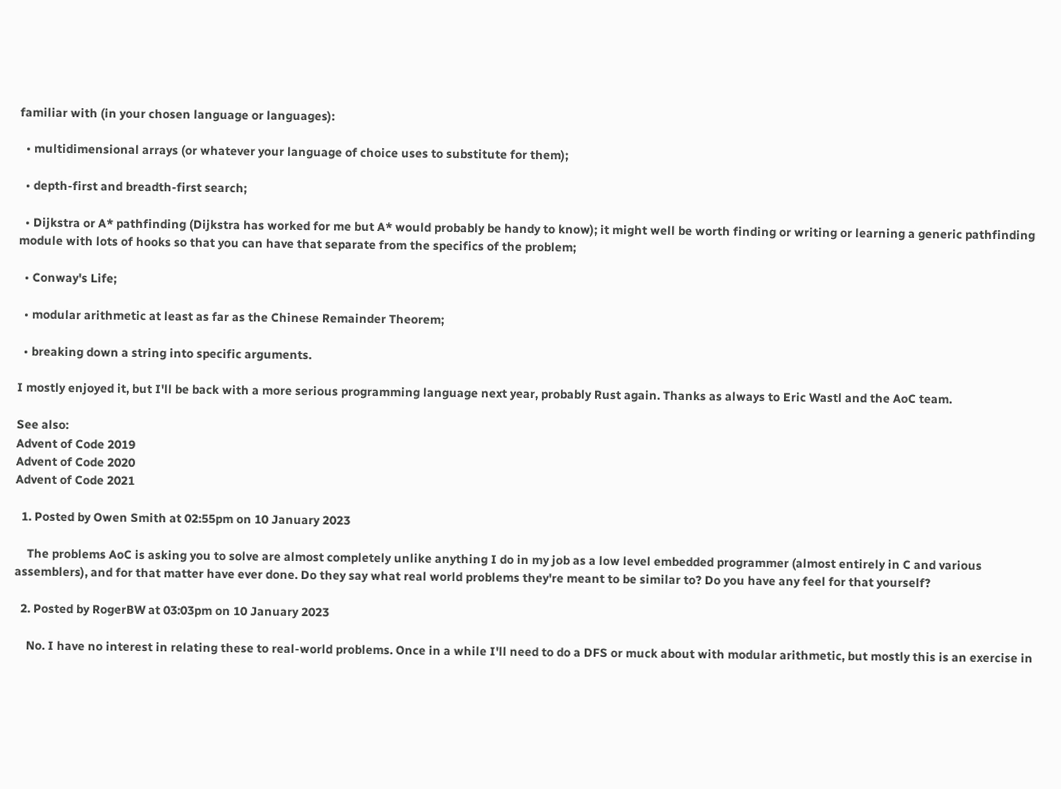familiar with (in your chosen language or languages):

  • multidimensional arrays (or whatever your language of choice uses to substitute for them);

  • depth-first and breadth-first search;

  • Dijkstra or A* pathfinding (Dijkstra has worked for me but A* would probably be handy to know); it might well be worth finding or writing or learning a generic pathfinding module with lots of hooks so that you can have that separate from the specifics of the problem;

  • Conway's Life;

  • modular arithmetic at least as far as the Chinese Remainder Theorem;

  • breaking down a string into specific arguments.

I mostly enjoyed it, but I'll be back with a more serious programming language next year, probably Rust again. Thanks as always to Eric Wastl and the AoC team.

See also:
Advent of Code 2019
Advent of Code 2020
Advent of Code 2021

  1. Posted by Owen Smith at 02:55pm on 10 January 2023

    The problems AoC is asking you to solve are almost completely unlike anything I do in my job as a low level embedded programmer (almost entirely in C and various assemblers), and for that matter have ever done. Do they say what real world problems they're meant to be similar to? Do you have any feel for that yourself?

  2. Posted by RogerBW at 03:03pm on 10 January 2023

    No. I have no interest in relating these to real-world problems. Once in a while I'll need to do a DFS or muck about with modular arithmetic, but mostly this is an exercise in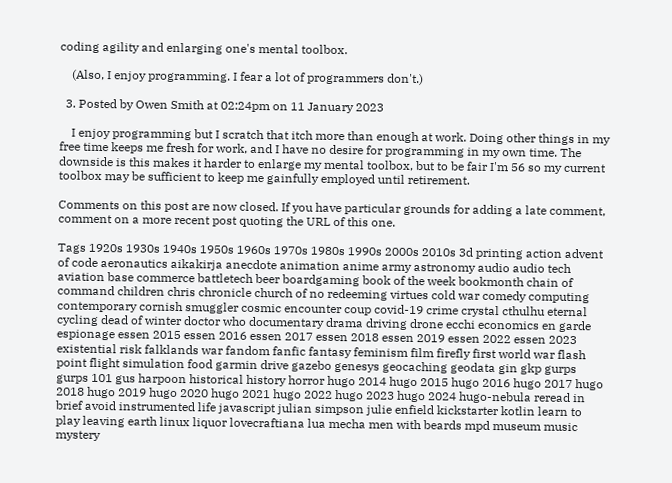coding agility and enlarging one's mental toolbox.

    (Also, I enjoy programming. I fear a lot of programmers don't.)

  3. Posted by Owen Smith at 02:24pm on 11 January 2023

    I enjoy programming but I scratch that itch more than enough at work. Doing other things in my free time keeps me fresh for work, and I have no desire for programming in my own time. The downside is this makes it harder to enlarge my mental toolbox, but to be fair I'm 56 so my current toolbox may be sufficient to keep me gainfully employed until retirement.

Comments on this post are now closed. If you have particular grounds for adding a late comment, comment on a more recent post quoting the URL of this one.

Tags 1920s 1930s 1940s 1950s 1960s 1970s 1980s 1990s 2000s 2010s 3d printing action advent of code aeronautics aikakirja anecdote animation anime army astronomy audio audio tech aviation base commerce battletech beer boardgaming book of the week bookmonth chain of command children chris chronicle church of no redeeming virtues cold war comedy computing contemporary cornish smuggler cosmic encounter coup covid-19 crime crystal cthulhu eternal cycling dead of winter doctor who documentary drama driving drone ecchi economics en garde espionage essen 2015 essen 2016 essen 2017 essen 2018 essen 2019 essen 2022 essen 2023 existential risk falklands war fandom fanfic fantasy feminism film firefly first world war flash point flight simulation food garmin drive gazebo genesys geocaching geodata gin gkp gurps gurps 101 gus harpoon historical history horror hugo 2014 hugo 2015 hugo 2016 hugo 2017 hugo 2018 hugo 2019 hugo 2020 hugo 2021 hugo 2022 hugo 2023 hugo 2024 hugo-nebula reread in brief avoid instrumented life javascript julian simpson julie enfield kickstarter kotlin learn to play leaving earth linux liquor lovecraftiana lua mecha men with beards mpd museum music mystery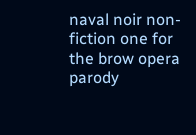naval noir non-fiction one for the brow opera parody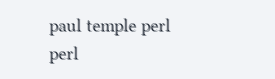paul temple perl perl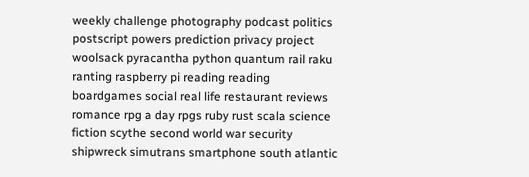weekly challenge photography podcast politics postscript powers prediction privacy project woolsack pyracantha python quantum rail raku ranting raspberry pi reading reading boardgames social real life restaurant reviews romance rpg a day rpgs ruby rust scala science fiction scythe second world war security shipwreck simutrans smartphone south atlantic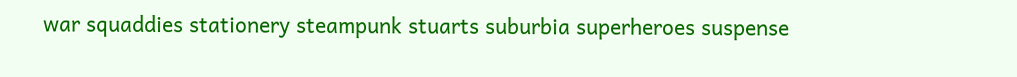war squaddies stationery steampunk stuarts suburbia superheroes suspense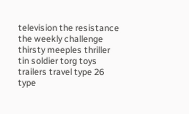television the resistance the weekly challenge thirsty meeples thriller tin soldier torg toys trailers travel type 26 type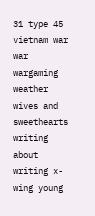31 type 45 vietnam war war wargaming weather wives and sweethearts writing about writing x-wing young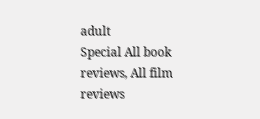adult
Special All book reviews, All film reviews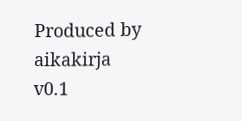Produced by aikakirja v0.1